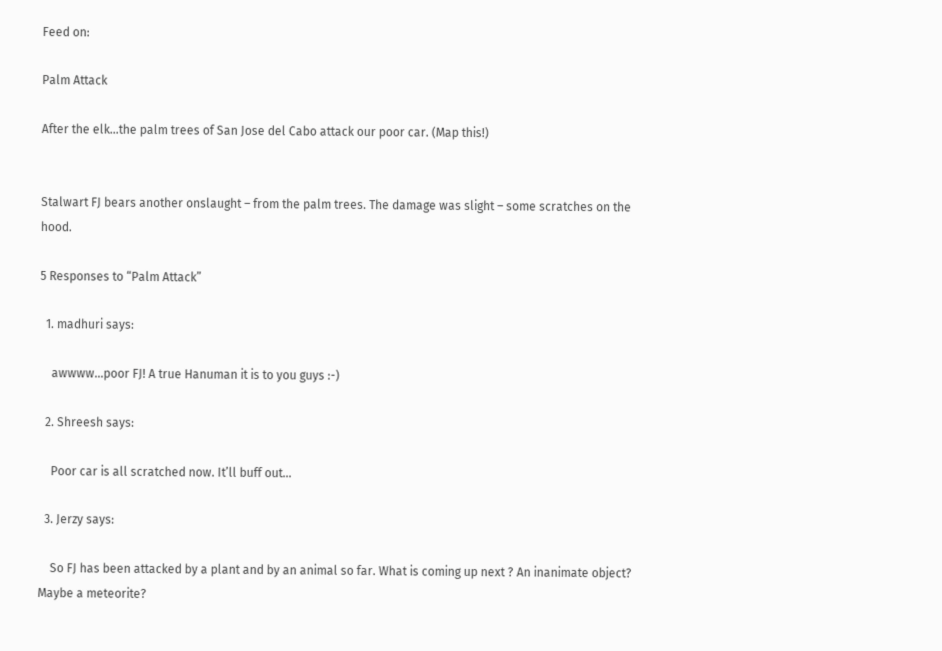Feed on:

Palm Attack

After the elk…the palm trees of San Jose del Cabo attack our poor car. (Map this!)


Stalwart FJ bears another onslaught – from the palm trees. The damage was slight – some scratches on the hood.

5 Responses to “Palm Attack”

  1. madhuri says:

    awwww…poor FJ! A true Hanuman it is to you guys :-)

  2. Shreesh says:

    Poor car is all scratched now. It’ll buff out…

  3. Jerzy says:

    So FJ has been attacked by a plant and by an animal so far. What is coming up next ? An inanimate object? Maybe a meteorite?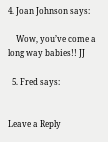4. Joan Johnson says:

    Wow, you’ve come a long way babies!! JJ

  5. Fred says:


Leave a Reply